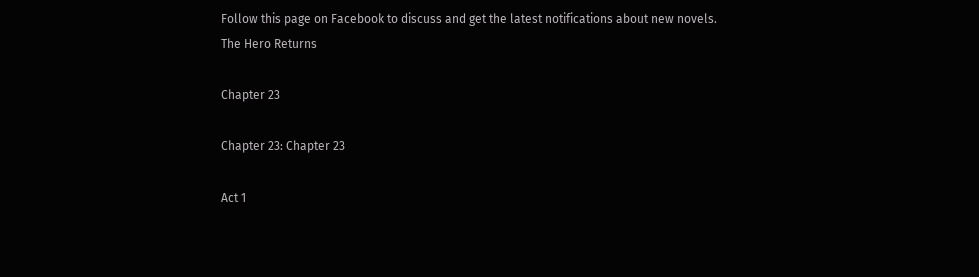Follow this page on Facebook to discuss and get the latest notifications about new novels.
The Hero Returns

Chapter 23

Chapter 23: Chapter 23

Act 1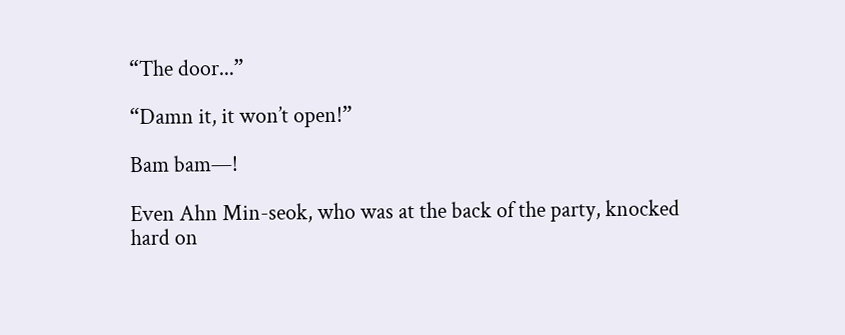“The door...”

“Damn it, it won’t open!”

Bam bam—!

Even Ahn Min-seok, who was at the back of the party, knocked hard on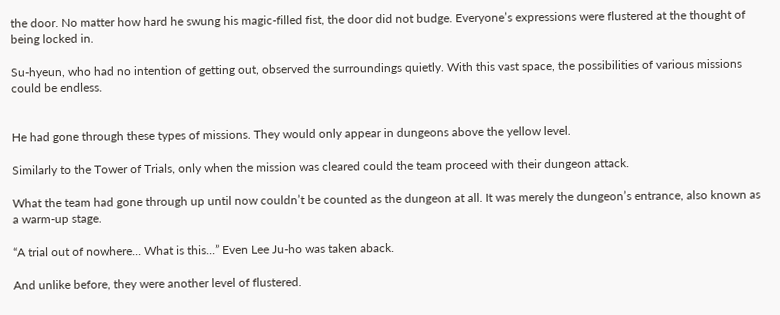the door. No matter how hard he swung his magic-filled fist, the door did not budge. Everyone’s expressions were flustered at the thought of being locked in.

Su-hyeun, who had no intention of getting out, observed the surroundings quietly. With this vast space, the possibilities of various missions could be endless.


He had gone through these types of missions. They would only appear in dungeons above the yellow level.

Similarly to the Tower of Trials, only when the mission was cleared could the team proceed with their dungeon attack.

What the team had gone through up until now couldn’t be counted as the dungeon at all. It was merely the dungeon’s entrance, also known as a warm-up stage.

“A trial out of nowhere... What is this...” Even Lee Ju-ho was taken aback.

And unlike before, they were another level of flustered.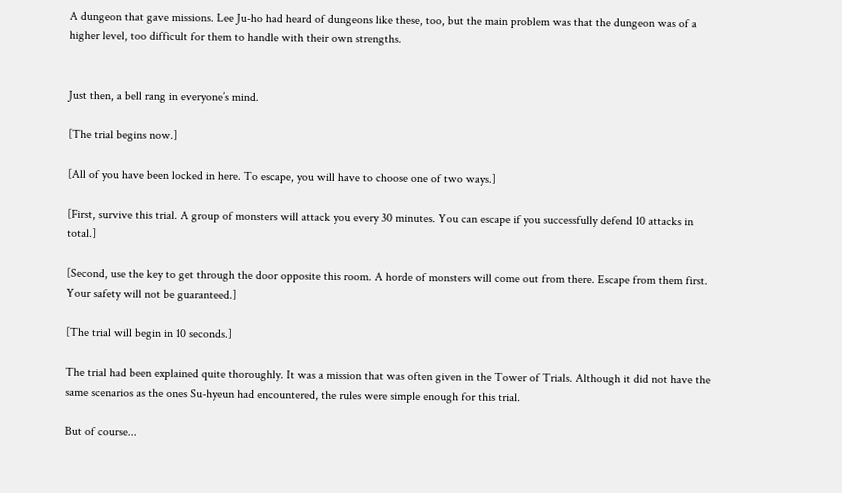A dungeon that gave missions. Lee Ju-ho had heard of dungeons like these, too, but the main problem was that the dungeon was of a higher level, too difficult for them to handle with their own strengths.


Just then, a bell rang in everyone’s mind.

[The trial begins now.]

[All of you have been locked in here. To escape, you will have to choose one of two ways.]

[First, survive this trial. A group of monsters will attack you every 30 minutes. You can escape if you successfully defend 10 attacks in total.]

[Second, use the key to get through the door opposite this room. A horde of monsters will come out from there. Escape from them first. Your safety will not be guaranteed.]

[The trial will begin in 10 seconds.]

The trial had been explained quite thoroughly. It was a mission that was often given in the Tower of Trials. Although it did not have the same scenarios as the ones Su-hyeun had encountered, the rules were simple enough for this trial.

But of course...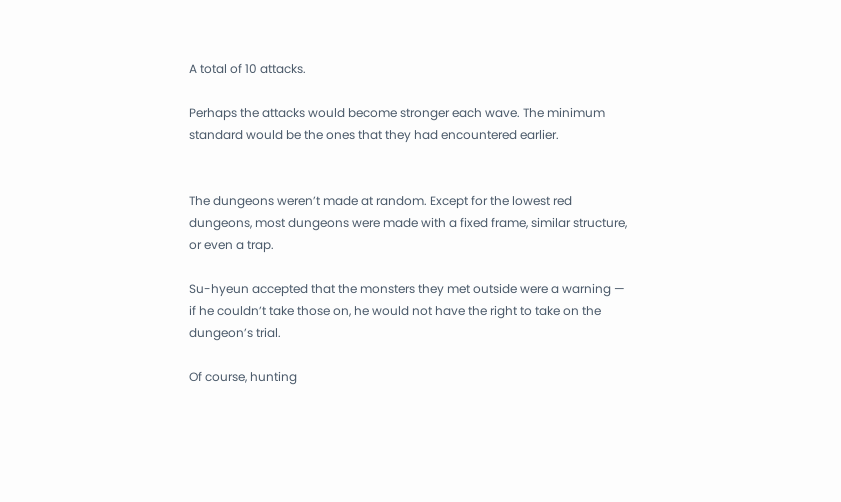A total of 10 attacks.

Perhaps the attacks would become stronger each wave. The minimum standard would be the ones that they had encountered earlier.


The dungeons weren’t made at random. Except for the lowest red dungeons, most dungeons were made with a fixed frame, similar structure, or even a trap.

Su-hyeun accepted that the monsters they met outside were a warning — if he couldn’t take those on, he would not have the right to take on the dungeon’s trial.

Of course, hunting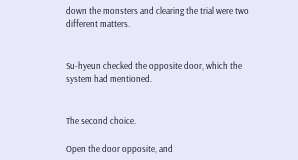down the monsters and clearing the trial were two different matters.


Su-hyeun checked the opposite door, which the system had mentioned.


The second choice.

Open the door opposite, and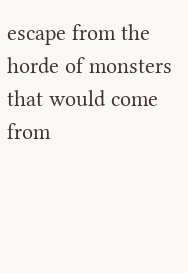escape from the horde of monsters that would come from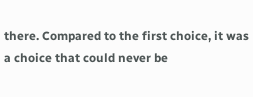there. Compared to the first choice, it was a choice that could never be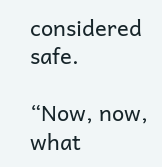considered safe.

“Now, now, what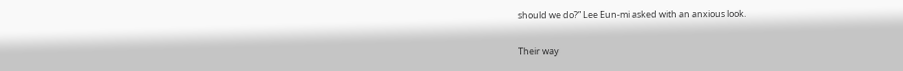should we do?” Lee Eun-mi asked with an anxious look.

Their way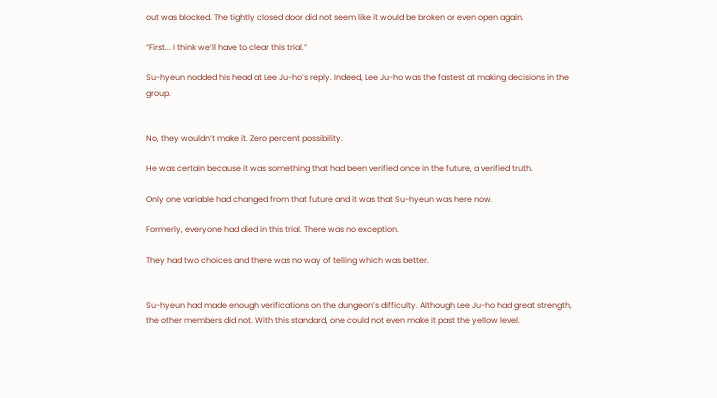out was blocked. The tightly closed door did not seem like it would be broken or even open again.

“First... I think we’ll have to clear this trial.”

Su-hyeun nodded his head at Lee Ju-ho’s reply. Indeed, Lee Ju-ho was the fastest at making decisions in the group.


No, they wouldn’t make it. Zero percent possibility.

He was certain because it was something that had been verified once in the future, a verified truth.

Only one variable had changed from that future and it was that Su-hyeun was here now.

Formerly, everyone had died in this trial. There was no exception.

They had two choices and there was no way of telling which was better.


Su-hyeun had made enough verifications on the dungeon’s difficulty. Although Lee Ju-ho had great strength, the other members did not. With this standard, one could not even make it past the yellow level.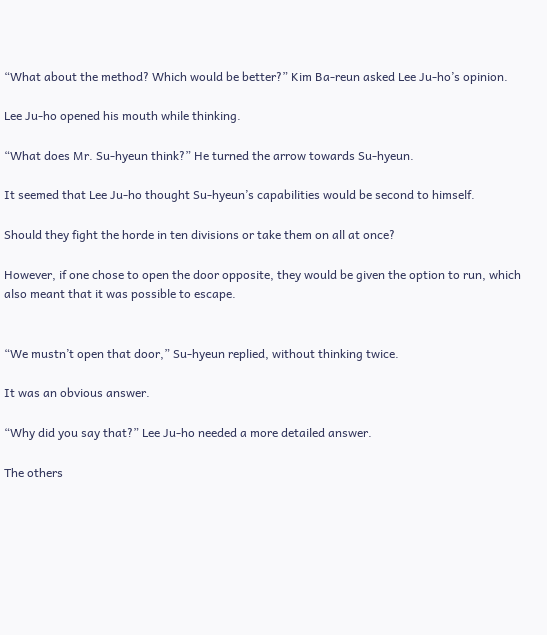“What about the method? Which would be better?” Kim Ba-reun asked Lee Ju-ho’s opinion.

Lee Ju-ho opened his mouth while thinking.

“What does Mr. Su-hyeun think?” He turned the arrow towards Su-hyeun.

It seemed that Lee Ju-ho thought Su-hyeun’s capabilities would be second to himself.

Should they fight the horde in ten divisions or take them on all at once?

However, if one chose to open the door opposite, they would be given the option to run, which also meant that it was possible to escape.


“We mustn’t open that door,” Su-hyeun replied, without thinking twice.

It was an obvious answer.

“Why did you say that?” Lee Ju-ho needed a more detailed answer.

The others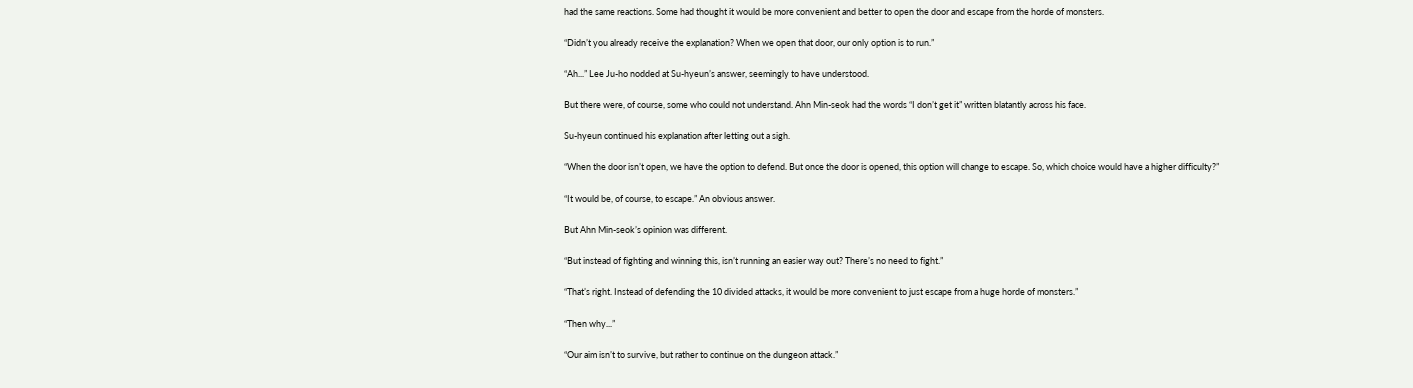had the same reactions. Some had thought it would be more convenient and better to open the door and escape from the horde of monsters.

“Didn’t you already receive the explanation? When we open that door, our only option is to run.”

“Ah...” Lee Ju-ho nodded at Su-hyeun’s answer, seemingly to have understood.

But there were, of course, some who could not understand. Ahn Min-seok had the words “I don’t get it” written blatantly across his face.

Su-hyeun continued his explanation after letting out a sigh.

“When the door isn’t open, we have the option to defend. But once the door is opened, this option will change to escape. So, which choice would have a higher difficulty?”

“It would be, of course, to escape.” An obvious answer.

But Ahn Min-seok’s opinion was different.

“But instead of fighting and winning this, isn’t running an easier way out? There’s no need to fight.”

“That’s right. Instead of defending the 10 divided attacks, it would be more convenient to just escape from a huge horde of monsters.”

“Then why...”

“Our aim isn’t to survive, but rather to continue on the dungeon attack.”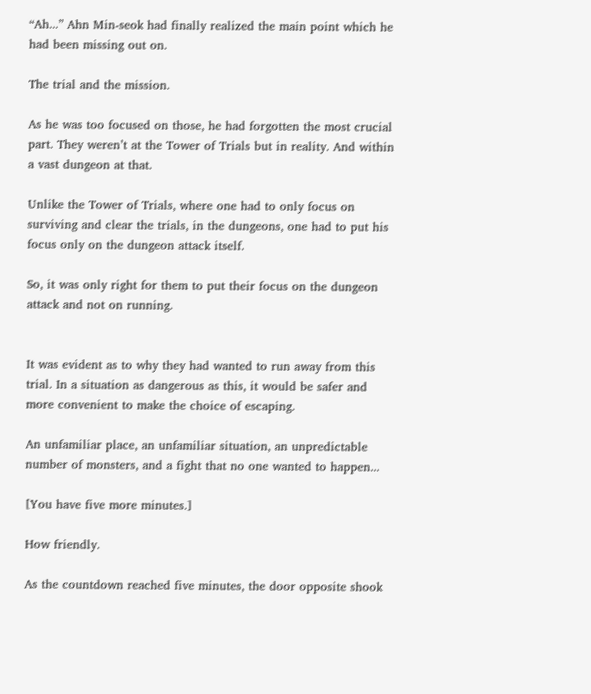“Ah...” Ahn Min-seok had finally realized the main point which he had been missing out on.

The trial and the mission.

As he was too focused on those, he had forgotten the most crucial part. They weren’t at the Tower of Trials but in reality. And within a vast dungeon at that.

Unlike the Tower of Trials, where one had to only focus on surviving and clear the trials, in the dungeons, one had to put his focus only on the dungeon attack itself.

So, it was only right for them to put their focus on the dungeon attack and not on running.


It was evident as to why they had wanted to run away from this trial. In a situation as dangerous as this, it would be safer and more convenient to make the choice of escaping.

An unfamiliar place, an unfamiliar situation, an unpredictable number of monsters, and a fight that no one wanted to happen...

[You have five more minutes.]

How friendly.

As the countdown reached five minutes, the door opposite shook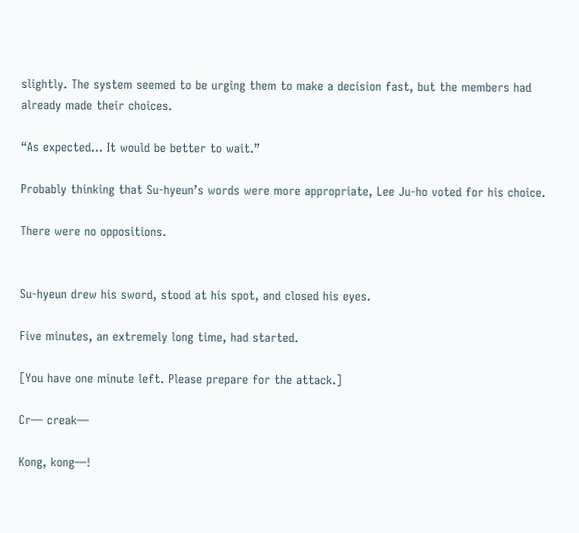slightly. The system seemed to be urging them to make a decision fast, but the members had already made their choices.

“As expected... It would be better to wait.”

Probably thinking that Su-hyeun’s words were more appropriate, Lee Ju-ho voted for his choice.

There were no oppositions.


Su-hyeun drew his sword, stood at his spot, and closed his eyes.

Five minutes, an extremely long time, had started.

[You have one minute left. Please prepare for the attack.]

Cr— creak—

Kong, kong—!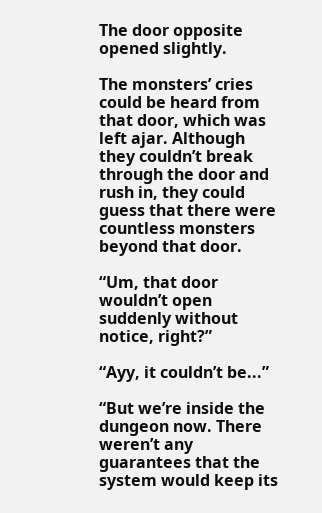The door opposite opened slightly.

The monsters’ cries could be heard from that door, which was left ajar. Although they couldn’t break through the door and rush in, they could guess that there were countless monsters beyond that door.

“Um, that door wouldn’t open suddenly without notice, right?”

“Ayy, it couldn’t be...”

“But we’re inside the dungeon now. There weren’t any guarantees that the system would keep its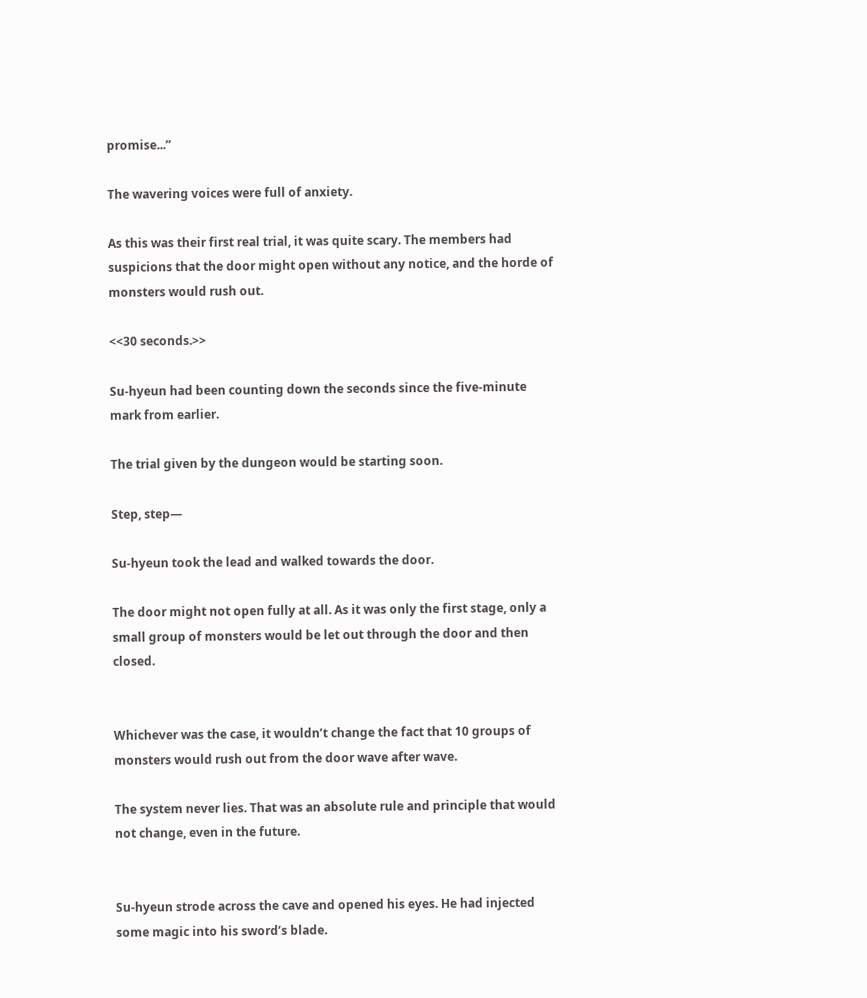promise...”

The wavering voices were full of anxiety.

As this was their first real trial, it was quite scary. The members had suspicions that the door might open without any notice, and the horde of monsters would rush out.

<<30 seconds.>>

Su-hyeun had been counting down the seconds since the five-minute mark from earlier.

The trial given by the dungeon would be starting soon.

Step, step—

Su-hyeun took the lead and walked towards the door.

The door might not open fully at all. As it was only the first stage, only a small group of monsters would be let out through the door and then closed.


Whichever was the case, it wouldn’t change the fact that 10 groups of monsters would rush out from the door wave after wave.

The system never lies. That was an absolute rule and principle that would not change, even in the future.


Su-hyeun strode across the cave and opened his eyes. He had injected some magic into his sword’s blade.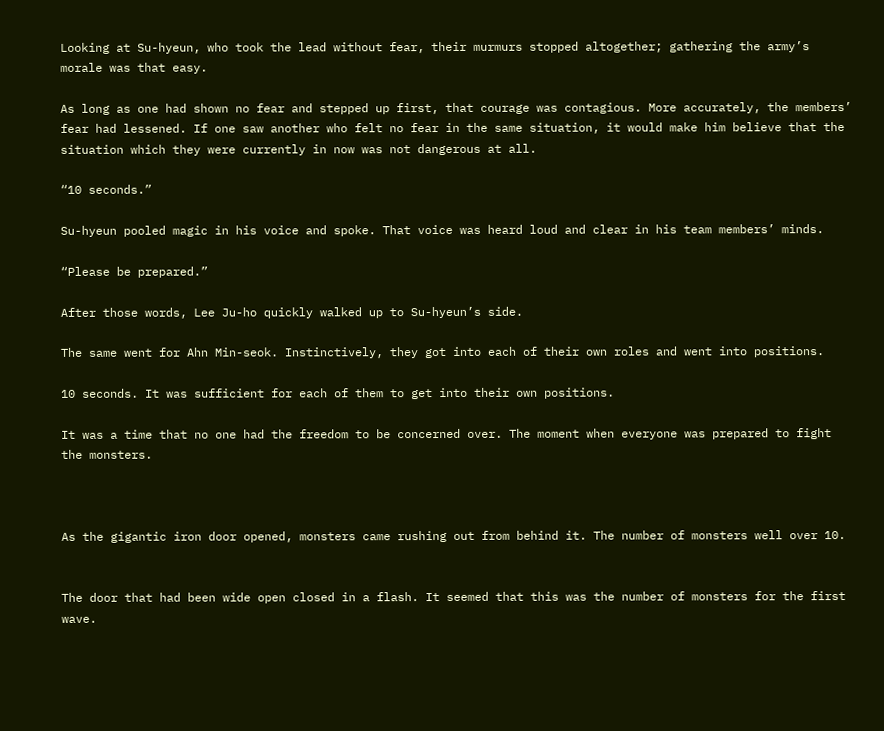Looking at Su-hyeun, who took the lead without fear, their murmurs stopped altogether; gathering the army’s morale was that easy.

As long as one had shown no fear and stepped up first, that courage was contagious. More accurately, the members’ fear had lessened. If one saw another who felt no fear in the same situation, it would make him believe that the situation which they were currently in now was not dangerous at all.

“10 seconds.”

Su-hyeun pooled magic in his voice and spoke. That voice was heard loud and clear in his team members’ minds.

“Please be prepared.”

After those words, Lee Ju-ho quickly walked up to Su-hyeun’s side.

The same went for Ahn Min-seok. Instinctively, they got into each of their own roles and went into positions.

10 seconds. It was sufficient for each of them to get into their own positions.

It was a time that no one had the freedom to be concerned over. The moment when everyone was prepared to fight the monsters.



As the gigantic iron door opened, monsters came rushing out from behind it. The number of monsters well over 10.


The door that had been wide open closed in a flash. It seemed that this was the number of monsters for the first wave.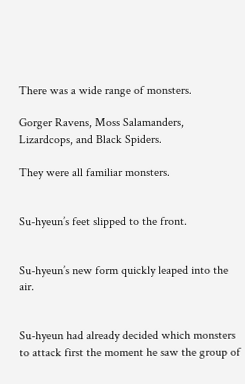There was a wide range of monsters.

Gorger Ravens, Moss Salamanders, Lizardcops, and Black Spiders.

They were all familiar monsters.


Su-hyeun’s feet slipped to the front.


Su-hyeun’s new form quickly leaped into the air.


Su-hyeun had already decided which monsters to attack first the moment he saw the group of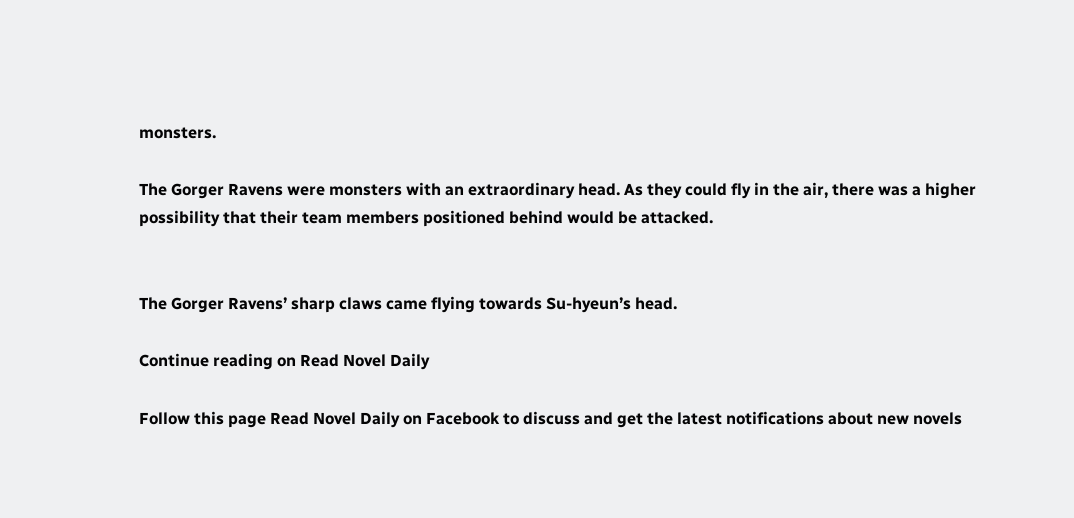monsters.

The Gorger Ravens were monsters with an extraordinary head. As they could fly in the air, there was a higher possibility that their team members positioned behind would be attacked.


The Gorger Ravens’ sharp claws came flying towards Su-hyeun’s head.

Continue reading on Read Novel Daily

Follow this page Read Novel Daily on Facebook to discuss and get the latest notifications about new novels